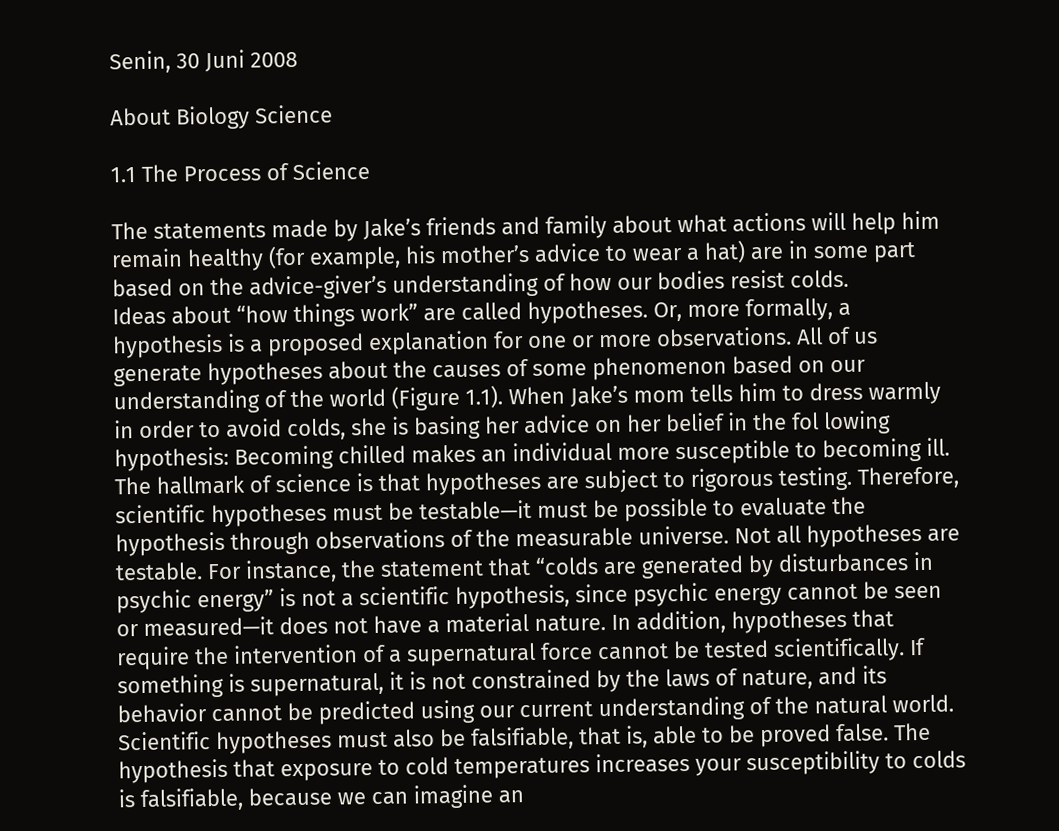Senin, 30 Juni 2008

About Biology Science

1.1 The Process of Science

The statements made by Jake’s friends and family about what actions will help him remain healthy (for example, his mother’s advice to wear a hat) are in some part based on the advice-giver’s understanding of how our bodies resist colds.
Ideas about “how things work” are called hypotheses. Or, more formally, a hypothesis is a proposed explanation for one or more observations. All of us generate hypotheses about the causes of some phenomenon based on our understanding of the world (Figure 1.1). When Jake’s mom tells him to dress warmly in order to avoid colds, she is basing her advice on her belief in the fol lowing hypothesis: Becoming chilled makes an individual more susceptible to becoming ill.
The hallmark of science is that hypotheses are subject to rigorous testing. Therefore, scientific hypotheses must be testable—it must be possible to evaluate the hypothesis through observations of the measurable universe. Not all hypotheses are testable. For instance, the statement that “colds are generated by disturbances in psychic energy” is not a scientific hypothesis, since psychic energy cannot be seen or measured—it does not have a material nature. In addition, hypotheses that require the intervention of a supernatural force cannot be tested scientifically. If something is supernatural, it is not constrained by the laws of nature, and its behavior cannot be predicted using our current understanding of the natural world.
Scientific hypotheses must also be falsifiable, that is, able to be proved false. The hypothesis that exposure to cold temperatures increases your susceptibility to colds is falsifiable, because we can imagine an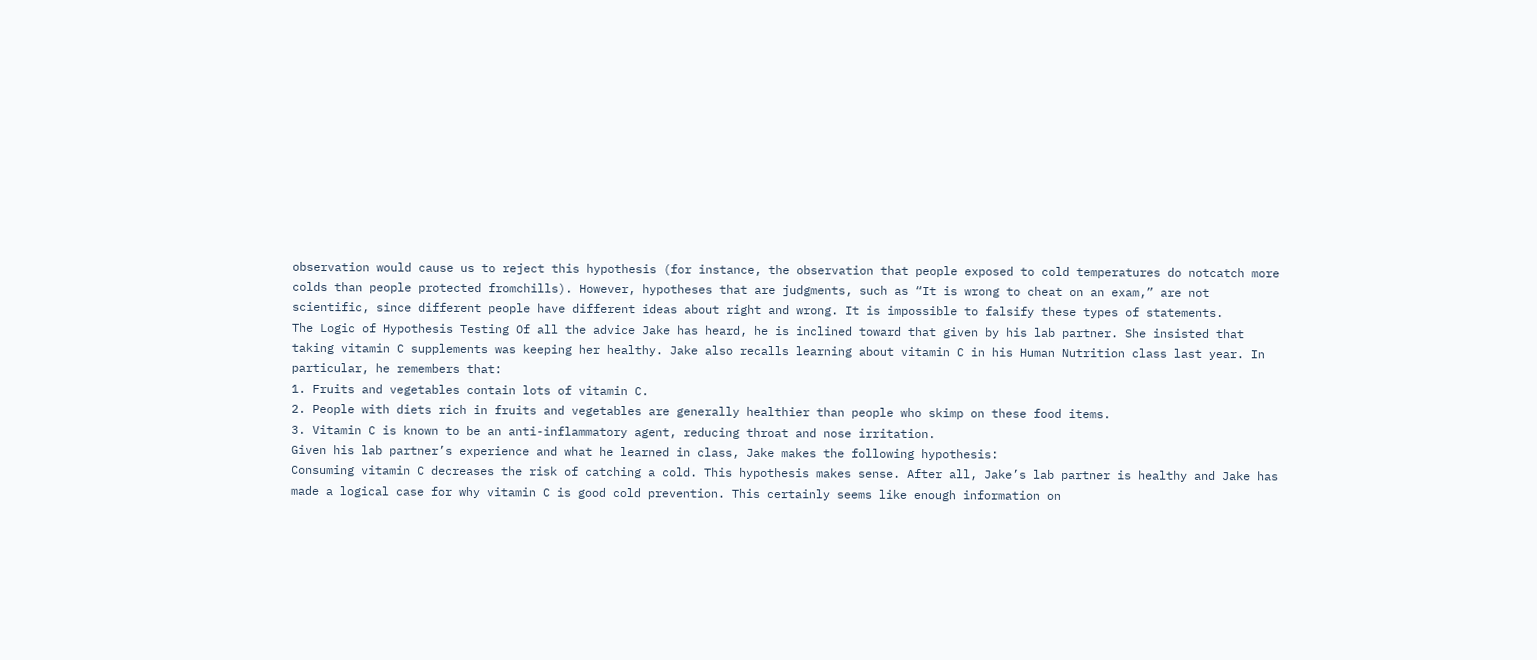observation would cause us to reject this hypothesis (for instance, the observation that people exposed to cold temperatures do notcatch more colds than people protected fromchills). However, hypotheses that are judgments, such as “It is wrong to cheat on an exam,” are not scientific, since different people have different ideas about right and wrong. It is impossible to falsify these types of statements.
The Logic of Hypothesis Testing Of all the advice Jake has heard, he is inclined toward that given by his lab partner. She insisted that taking vitamin C supplements was keeping her healthy. Jake also recalls learning about vitamin C in his Human Nutrition class last year. In particular, he remembers that:
1. Fruits and vegetables contain lots of vitamin C.
2. People with diets rich in fruits and vegetables are generally healthier than people who skimp on these food items.
3. Vitamin C is known to be an anti-inflammatory agent, reducing throat and nose irritation.
Given his lab partner’s experience and what he learned in class, Jake makes the following hypothesis:
Consuming vitamin C decreases the risk of catching a cold. This hypothesis makes sense. After all, Jake’s lab partner is healthy and Jake has made a logical case for why vitamin C is good cold prevention. This certainly seems like enough information on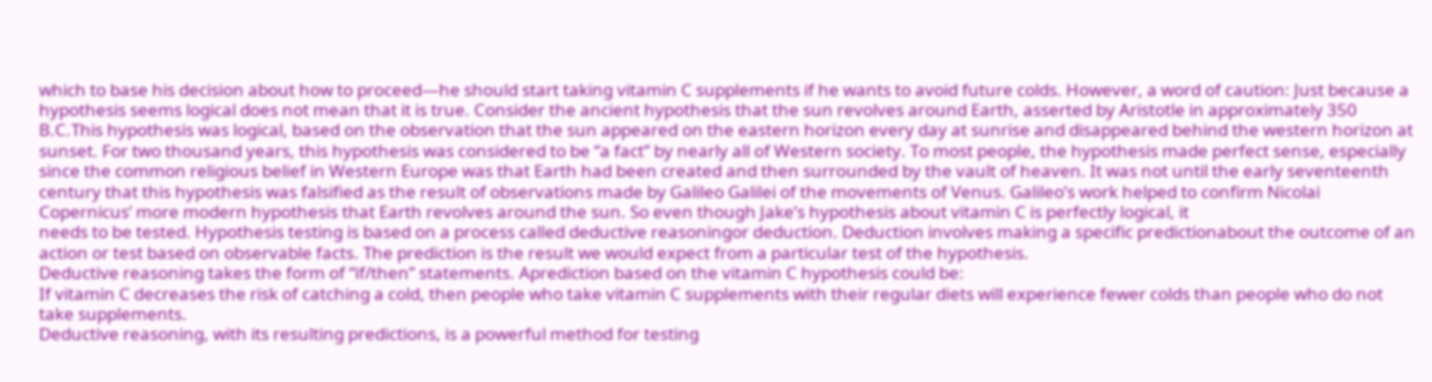which to base his decision about how to proceed—he should start taking vitamin C supplements if he wants to avoid future colds. However, a word of caution: Just because a hypothesis seems logical does not mean that it is true. Consider the ancient hypothesis that the sun revolves around Earth, asserted by Aristotle in approximately 350 B.C.This hypothesis was logical, based on the observation that the sun appeared on the eastern horizon every day at sunrise and disappeared behind the western horizon at sunset. For two thousand years, this hypothesis was considered to be “a fact” by nearly all of Western society. To most people, the hypothesis made perfect sense, especially since the common religious belief in Western Europe was that Earth had been created and then surrounded by the vault of heaven. It was not until the early seventeenth century that this hypothesis was falsified as the result of observations made by Galileo Galilei of the movements of Venus. Galileo’s work helped to confirm Nicolai Copernicus’ more modern hypothesis that Earth revolves around the sun. So even though Jake’s hypothesis about vitamin C is perfectly logical, it
needs to be tested. Hypothesis testing is based on a process called deductive reasoningor deduction. Deduction involves making a specific predictionabout the outcome of an action or test based on observable facts. The prediction is the result we would expect from a particular test of the hypothesis.
Deductive reasoning takes the form of “if/then” statements. Aprediction based on the vitamin C hypothesis could be:
If vitamin C decreases the risk of catching a cold, then people who take vitamin C supplements with their regular diets will experience fewer colds than people who do not take supplements.
Deductive reasoning, with its resulting predictions, is a powerful method for testing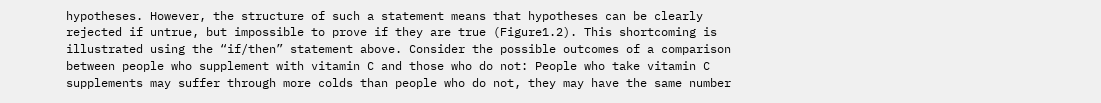hypotheses. However, the structure of such a statement means that hypotheses can be clearly rejected if untrue, but impossible to prove if they are true (Figure1.2). This shortcoming is illustrated using the “if/then” statement above. Consider the possible outcomes of a comparison between people who supplement with vitamin C and those who do not: People who take vitamin C supplements may suffer through more colds than people who do not, they may have the same number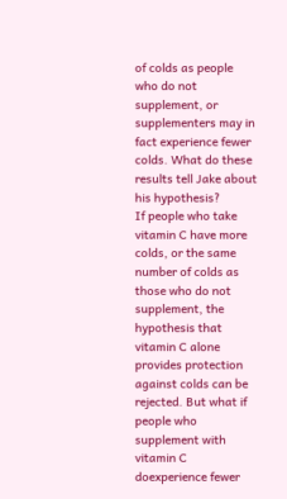of colds as people who do not supplement, or supplementers may in fact experience fewer colds. What do these results tell Jake about his hypothesis?
If people who take vitamin C have more colds, or the same number of colds as those who do not supplement, the hypothesis that vitamin C alone provides protection against colds can be rejected. But what if people who supplement with vitamin C doexperience fewer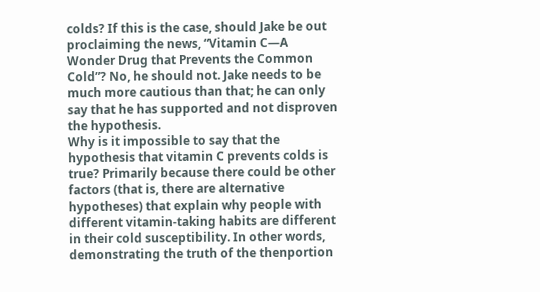colds? If this is the case, should Jake be out proclaiming the news, “Vitamin C—A Wonder Drug that Prevents the Common Cold”? No, he should not. Jake needs to be much more cautious than that; he can only say that he has supported and not disproven the hypothesis.
Why is it impossible to say that the hypothesis that vitamin C prevents colds is true? Primarily because there could be other factors (that is, there are alternative hypotheses) that explain why people with different vitamin-taking habits are different in their cold susceptibility. In other words, demonstrating the truth of the thenportion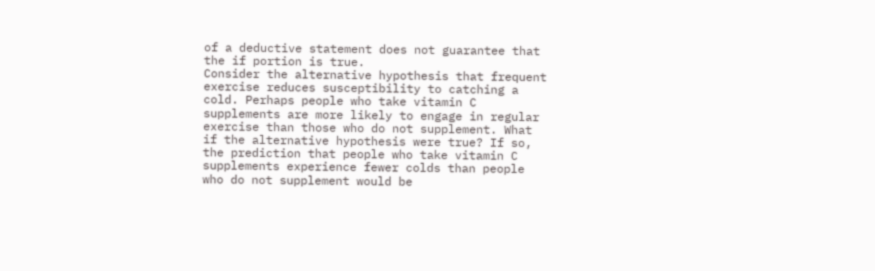of a deductive statement does not guarantee that the if portion is true.
Consider the alternative hypothesis that frequent exercise reduces susceptibility to catching a cold. Perhaps people who take vitamin C supplements are more likely to engage in regular exercise than those who do not supplement. What if the alternative hypothesis were true? If so, the prediction that people who take vitamin C supplements experience fewer colds than people who do not supplement would be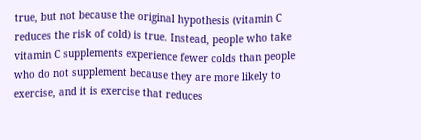true, but not because the original hypothesis (vitamin C reduces the risk of cold) is true. Instead, people who take vitamin C supplements experience fewer colds than people who do not supplement because they are more likely to exercise, and it is exercise that reduces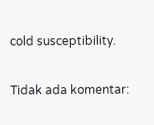cold susceptibility.

Tidak ada komentar: